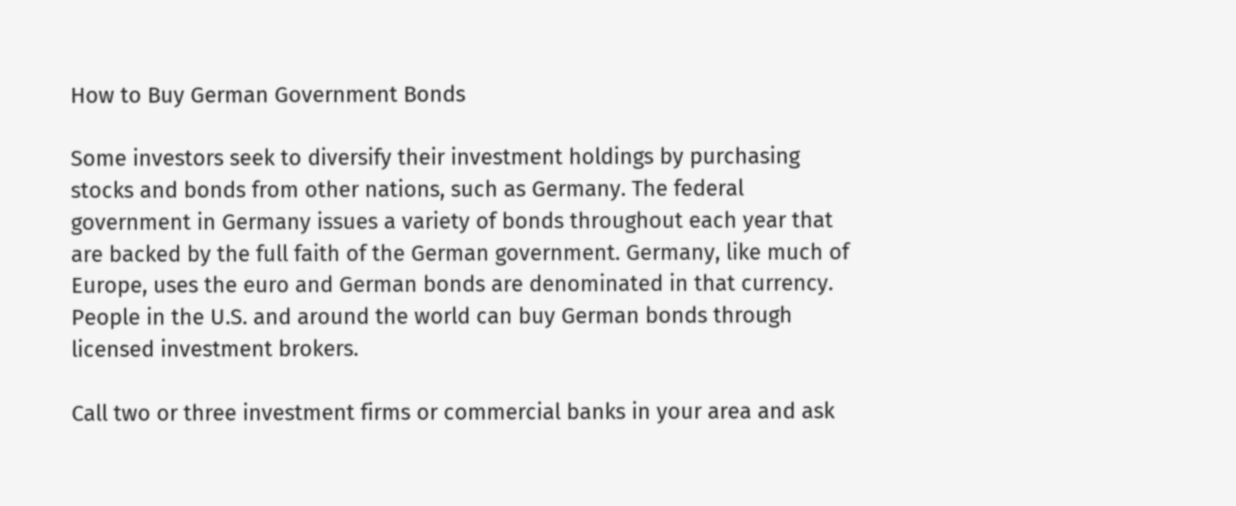How to Buy German Government Bonds

Some investors seek to diversify their investment holdings by purchasing stocks and bonds from other nations, such as Germany. The federal government in Germany issues a variety of bonds throughout each year that are backed by the full faith of the German government. Germany, like much of Europe, uses the euro and German bonds are denominated in that currency. People in the U.S. and around the world can buy German bonds through licensed investment brokers.

Call two or three investment firms or commercial banks in your area and ask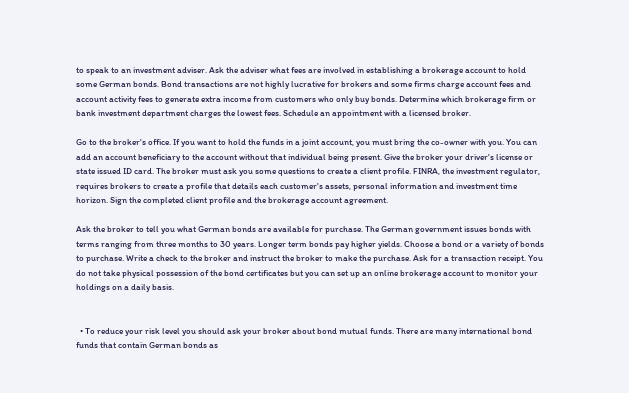to speak to an investment adviser. Ask the adviser what fees are involved in establishing a brokerage account to hold some German bonds. Bond transactions are not highly lucrative for brokers and some firms charge account fees and account activity fees to generate extra income from customers who only buy bonds. Determine which brokerage firm or bank investment department charges the lowest fees. Schedule an appointment with a licensed broker.

Go to the broker's office. If you want to hold the funds in a joint account, you must bring the co-owner with you. You can add an account beneficiary to the account without that individual being present. Give the broker your driver's license or state issued ID card. The broker must ask you some questions to create a client profile. FINRA, the investment regulator, requires brokers to create a profile that details each customer's assets, personal information and investment time horizon. Sign the completed client profile and the brokerage account agreement.

Ask the broker to tell you what German bonds are available for purchase. The German government issues bonds with terms ranging from three months to 30 years. Longer term bonds pay higher yields. Choose a bond or a variety of bonds to purchase. Write a check to the broker and instruct the broker to make the purchase. Ask for a transaction receipt. You do not take physical possession of the bond certificates but you can set up an online brokerage account to monitor your holdings on a daily basis.


  • To reduce your risk level you should ask your broker about bond mutual funds. There are many international bond funds that contain German bonds as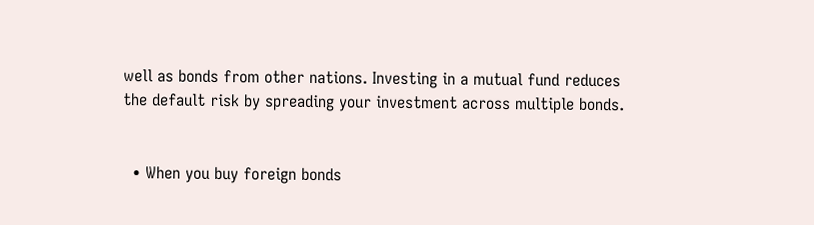well as bonds from other nations. Investing in a mutual fund reduces the default risk by spreading your investment across multiple bonds.


  • When you buy foreign bonds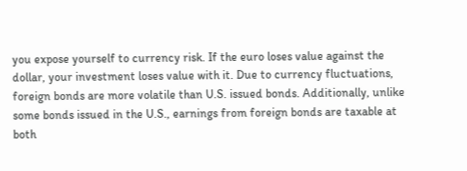you expose yourself to currency risk. If the euro loses value against the dollar, your investment loses value with it. Due to currency fluctuations, foreign bonds are more volatile than U.S. issued bonds. Additionally, unlike some bonds issued in the U.S., earnings from foreign bonds are taxable at both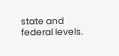state and federal levels.